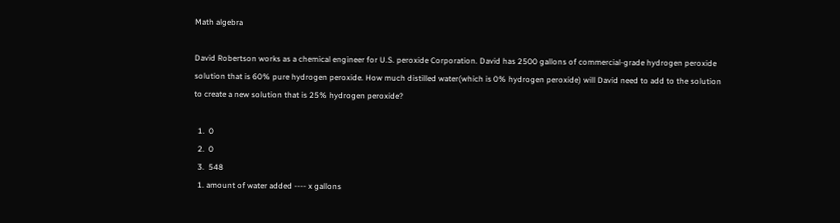Math algebra

David Robertson works as a chemical engineer for U.S. peroxide Corporation. David has 2500 gallons of commercial-grade hydrogen peroxide solution that is 60% pure hydrogen peroxide. How much distilled water(which is 0% hydrogen peroxide) will David need to add to the solution to create a new solution that is 25% hydrogen peroxide?

  1.  0
  2.  0
  3.  548
  1. amount of water added ---- x gallons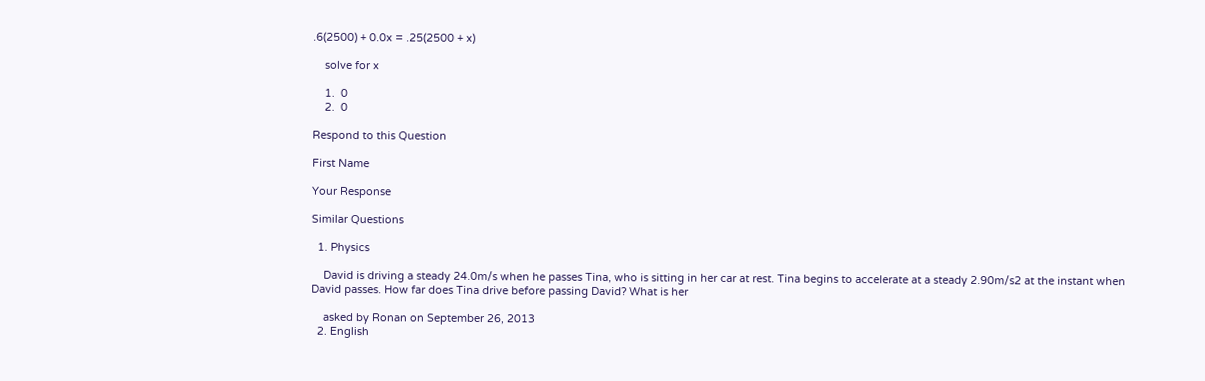.6(2500) + 0.0x = .25(2500 + x)

    solve for x

    1.  0
    2.  0

Respond to this Question

First Name

Your Response

Similar Questions

  1. Physics

    David is driving a steady 24.0m/s when he passes Tina, who is sitting in her car at rest. Tina begins to accelerate at a steady 2.90m/s2 at the instant when David passes. How far does Tina drive before passing David? What is her

    asked by Ronan on September 26, 2013
  2. English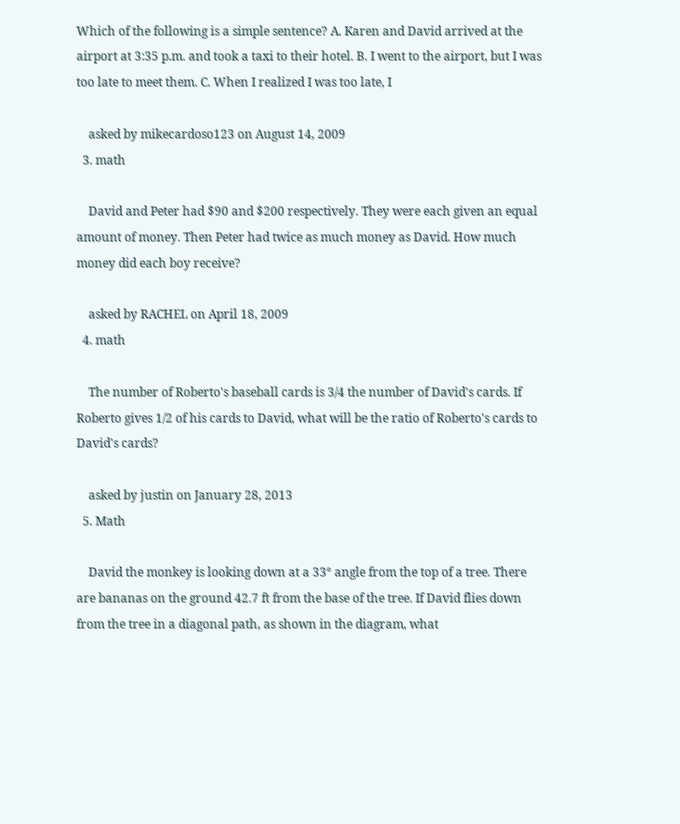Which of the following is a simple sentence? A. Karen and David arrived at the airport at 3:35 p.m. and took a taxi to their hotel. B. I went to the airport, but I was too late to meet them. C. When I realized I was too late, I

    asked by mikecardoso123 on August 14, 2009
  3. math

    David and Peter had $90 and $200 respectively. They were each given an equal amount of money. Then Peter had twice as much money as David. How much money did each boy receive?

    asked by RACHEL on April 18, 2009
  4. math

    The number of Roberto's baseball cards is 3/4 the number of David's cards. If Roberto gives 1/2 of his cards to David, what will be the ratio of Roberto's cards to David's cards?

    asked by justin on January 28, 2013
  5. Math

    David the monkey is looking down at a 33° angle from the top of a tree. There are bananas on the ground 42.7 ft from the base of the tree. If David flies down from the tree in a diagonal path, as shown in the diagram, what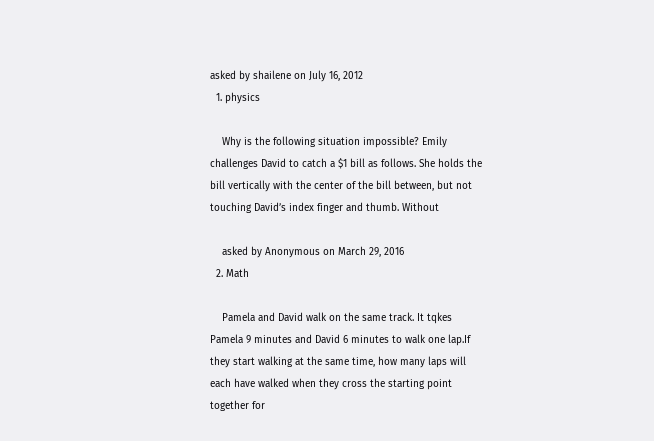asked by shailene on July 16, 2012
  1. physics

    Why is the following situation impossible? Emily challenges David to catch a $1 bill as follows. She holds the bill vertically with the center of the bill between, but not touching David’s index finger and thumb. Without

    asked by Anonymous on March 29, 2016
  2. Math

    Pamela and David walk on the same track. It tqkes Pamela 9 minutes and David 6 minutes to walk one lap.If they start walking at the same time, how many laps will each have walked when they cross the starting point together for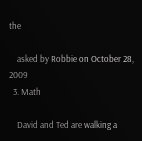the

    asked by Robbie on October 28, 2009
  3. Math

    David and Ted are walking a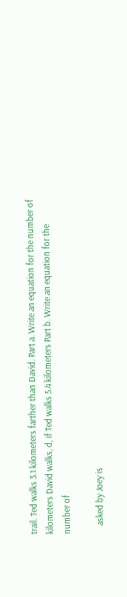trail. Ted walks 3.1 kilometers farther than David. Part a. Write an equation for the number of kilometers David walks, d, if Ted walks 5.4 kilometers Part b. Write an equation for the number of

    asked by Joey is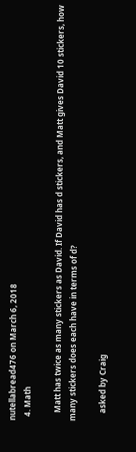nutellabread476 on March 6, 2018
  4. Math

    Matt has twice as many stickers as David. If David has d stickers, and Matt gives David 10 stickers, how many stickers does each have in terms of d?

    asked by Craig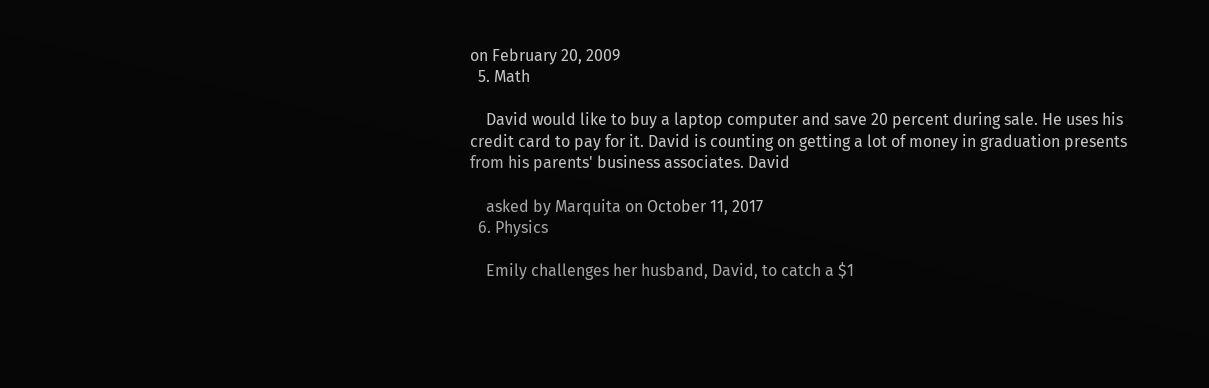on February 20, 2009
  5. Math

    David would like to buy a laptop computer and save 20 percent during sale. He uses his credit card to pay for it. David is counting on getting a lot of money in graduation presents from his parents' business associates. David

    asked by Marquita on October 11, 2017
  6. Physics

    Emily challenges her husband, David, to catch a $1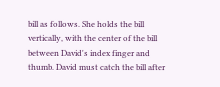bill as follows. She holds the bill vertically, with the center of the bill between David's index finger and thumb. David must catch the bill after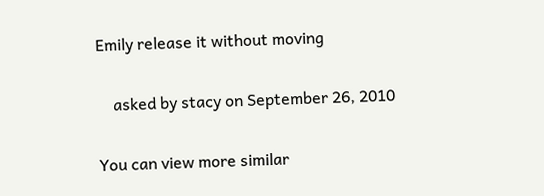Emily release it without moving

    asked by stacy on September 26, 2010

You can view more similar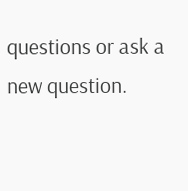questions or ask a new question.